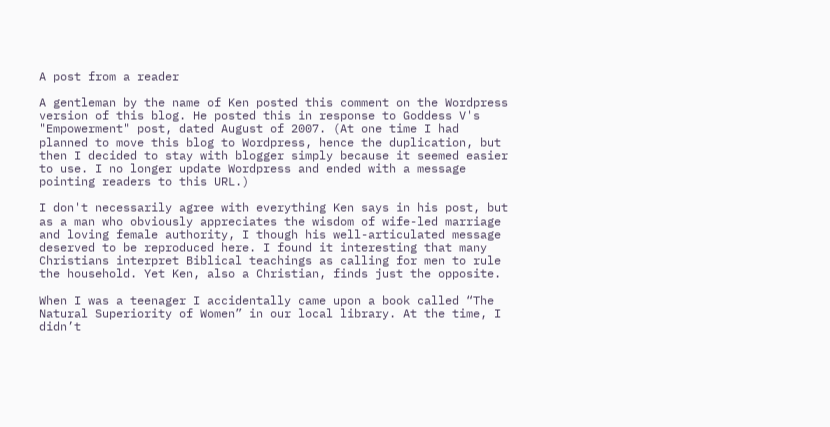A post from a reader

A gentleman by the name of Ken posted this comment on the Wordpress version of this blog. He posted this in response to Goddess V's "Empowerment" post, dated August of 2007. (At one time I had planned to move this blog to Wordpress, hence the duplication, but then I decided to stay with blogger simply because it seemed easier to use. I no longer update Wordpress and ended with a message pointing readers to this URL.)

I don't necessarily agree with everything Ken says in his post, but as a man who obviously appreciates the wisdom of wife-led marriage and loving female authority, I though his well-articulated message deserved to be reproduced here. I found it interesting that many Christians interpret Biblical teachings as calling for men to rule the household. Yet Ken, also a Christian, finds just the opposite.

When I was a teenager I accidentally came upon a book called “The Natural Superiority of Women” in our local library. At the time, I didn’t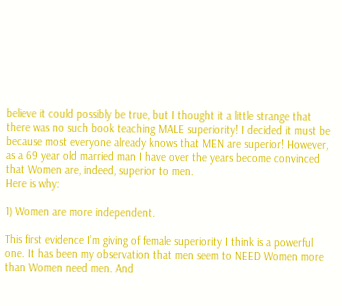believe it could possibly be true, but I thought it a little strange that there was no such book teaching MALE superiority! I decided it must be because most everyone already knows that MEN are superior! However, as a 69 year old married man I have over the years become convinced that Women are, indeed, superior to men.
Here is why:

1) Women are more independent.

This first evidence I’m giving of female superiority I think is a powerful one. It has been my observation that men seem to NEED Women more than Women need men. And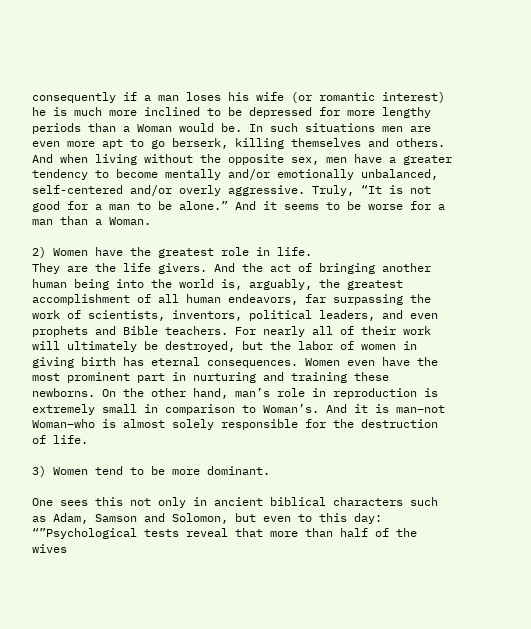consequently if a man loses his wife (or romantic interest) he is much more inclined to be depressed for more lengthy periods than a Woman would be. In such situations men are even more apt to go berserk, killing themselves and others. And when living without the opposite sex, men have a greater tendency to become mentally and/or emotionally unbalanced, self-centered and/or overly aggressive. Truly, “It is not good for a man to be alone.” And it seems to be worse for a man than a Woman.

2) Women have the greatest role in life.
They are the life givers. And the act of bringing another human being into the world is, arguably, the greatest accomplishment of all human endeavors, far surpassing the work of scientists, inventors, political leaders, and even prophets and Bible teachers. For nearly all of their work will ultimately be destroyed, but the labor of women in giving birth has eternal consequences. Women even have the most prominent part in nurturing and training these newborns. On the other hand, man’s role in reproduction is extremely small in comparison to Woman’s. And it is man–not Woman–who is almost solely responsible for the destruction of life.

3) Women tend to be more dominant.

One sees this not only in ancient biblical characters such as Adam, Samson and Solomon, but even to this day: “”Psychological tests reveal that more than half of the wives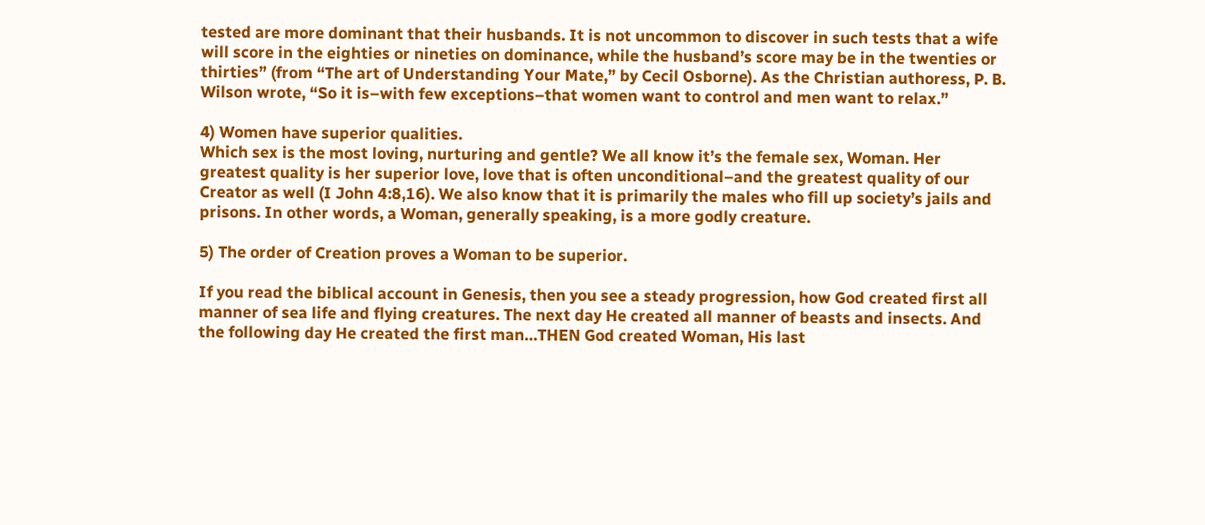tested are more dominant that their husbands. It is not uncommon to discover in such tests that a wife will score in the eighties or nineties on dominance, while the husband’s score may be in the twenties or thirties” (from “The art of Understanding Your Mate,” by Cecil Osborne). As the Christian authoress, P. B. Wilson wrote, “So it is–with few exceptions–that women want to control and men want to relax.”

4) Women have superior qualities.
Which sex is the most loving, nurturing and gentle? We all know it’s the female sex, Woman. Her greatest quality is her superior love, love that is often unconditional–and the greatest quality of our Creator as well (I John 4:8,16). We also know that it is primarily the males who fill up society’s jails and prisons. In other words, a Woman, generally speaking, is a more godly creature.

5) The order of Creation proves a Woman to be superior.

If you read the biblical account in Genesis, then you see a steady progression, how God created first all manner of sea life and flying creatures. The next day He created all manner of beasts and insects. And the following day He created the first man…THEN God created Woman, His last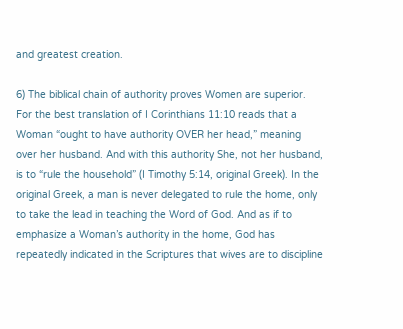and greatest creation.

6) The biblical chain of authority proves Women are superior.
For the best translation of I Corinthians 11:10 reads that a Woman “ought to have authority OVER her head,” meaning over her husband. And with this authority She, not her husband, is to “rule the household” (I Timothy 5:14, original Greek). In the original Greek, a man is never delegated to rule the home, only to take the lead in teaching the Word of God. And as if to emphasize a Woman’s authority in the home, God has repeatedly indicated in the Scriptures that wives are to discipline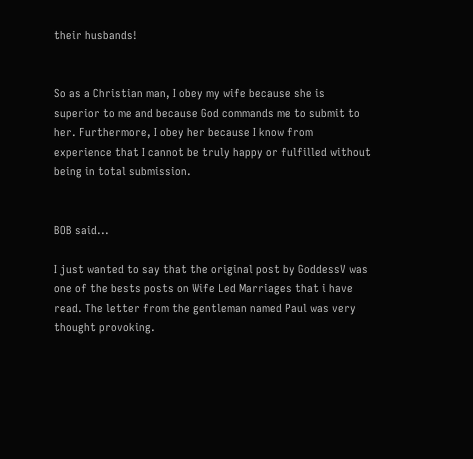their husbands!


So as a Christian man, I obey my wife because she is superior to me and because God commands me to submit to her. Furthermore, I obey her because I know from experience that I cannot be truly happy or fulfilled without being in total submission.


BOB said...

I just wanted to say that the original post by GoddessV was one of the bests posts on Wife Led Marriages that i have read. The letter from the gentleman named Paul was very thought provoking.